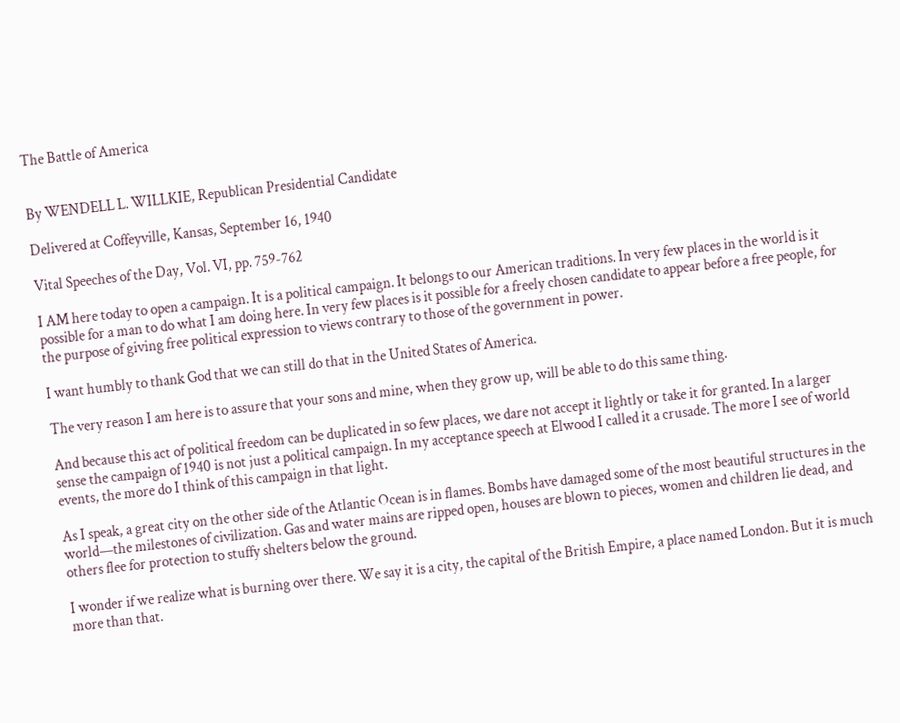The Battle of America


By WENDELL L. WILLKIE, Republican Presidential Candidate

Delivered at Coffeyville, Kansas, September 16, 1940

Vital Speeches of the Day, Vol. VI, pp. 759-762

I AM here today to open a campaign. It is a political campaign. It belongs to our American traditions. In very few places in the world is it possible for a man to do what I am doing here. In very few places is it possible for a freely chosen candidate to appear before a free people, for the purpose of giving free political expression to views contrary to those of the government in power.

I want humbly to thank God that we can still do that in the United States of America.

The very reason I am here is to assure that your sons and mine, when they grow up, will be able to do this same thing.

And because this act of political freedom can be duplicated in so few places, we dare not accept it lightly or take it for granted. In a larger sense the campaign of 1940 is not just a political campaign. In my acceptance speech at Elwood I called it a crusade. The more I see of world events, the more do I think of this campaign in that light.

As I speak, a great city on the other side of the Atlantic Ocean is in flames. Bombs have damaged some of the most beautiful structures in the world—the milestones of civilization. Gas and water mains are ripped open, houses are blown to pieces, women and children lie dead, and others flee for protection to stuffy shelters below the ground.

I wonder if we realize what is burning over there. We say it is a city, the capital of the British Empire, a place named London. But it is much more than that.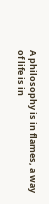A philosophy is in flames, a way of life is in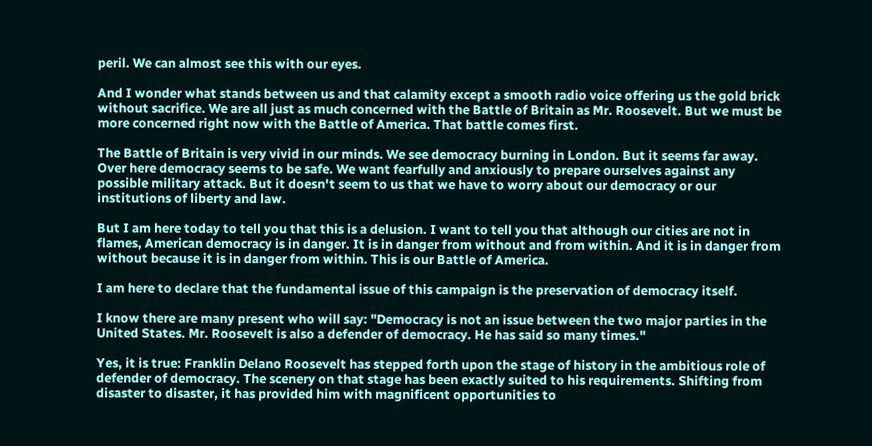peril. We can almost see this with our eyes.

And I wonder what stands between us and that calamity except a smooth radio voice offering us the gold brick without sacrifice. We are all just as much concerned with the Battle of Britain as Mr. Roosevelt. But we must be more concerned right now with the Battle of America. That battle comes first.

The Battle of Britain is very vivid in our minds. We see democracy burning in London. But it seems far away. Over here democracy seems to be safe. We want fearfully and anxiously to prepare ourselves against any possible military attack. But it doesn't seem to us that we have to worry about our democracy or our institutions of liberty and law.

But I am here today to tell you that this is a delusion. I want to tell you that although our cities are not in flames, American democracy is in danger. It is in danger from without and from within. And it is in danger from without because it is in danger from within. This is our Battle of America.

I am here to declare that the fundamental issue of this campaign is the preservation of democracy itself.

I know there are many present who will say: "Democracy is not an issue between the two major parties in the United States. Mr. Roosevelt is also a defender of democracy. He has said so many times."

Yes, it is true: Franklin Delano Roosevelt has stepped forth upon the stage of history in the ambitious role of defender of democracy. The scenery on that stage has been exactly suited to his requirements. Shifting from disaster to disaster, it has provided him with magnificent opportunities to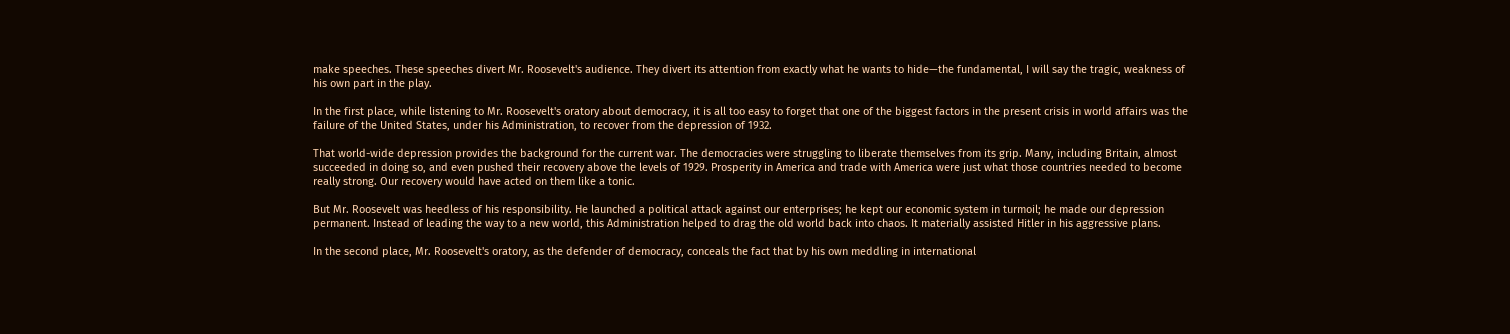make speeches. These speeches divert Mr. Roosevelt's audience. They divert its attention from exactly what he wants to hide—the fundamental, I will say the tragic, weakness of his own part in the play.

In the first place, while listening to Mr. Roosevelt's oratory about democracy, it is all too easy to forget that one of the biggest factors in the present crisis in world affairs was the failure of the United States, under his Administration, to recover from the depression of 1932.

That world-wide depression provides the background for the current war. The democracies were struggling to liberate themselves from its grip. Many, including Britain, almost succeeded in doing so, and even pushed their recovery above the levels of 1929. Prosperity in America and trade with America were just what those countries needed to become really strong. Our recovery would have acted on them like a tonic.

But Mr. Roosevelt was heedless of his responsibility. He launched a political attack against our enterprises; he kept our economic system in turmoil; he made our depression permanent. Instead of leading the way to a new world, this Administration helped to drag the old world back into chaos. It materially assisted Hitler in his aggressive plans.

In the second place, Mr. Roosevelt's oratory, as the defender of democracy, conceals the fact that by his own meddling in international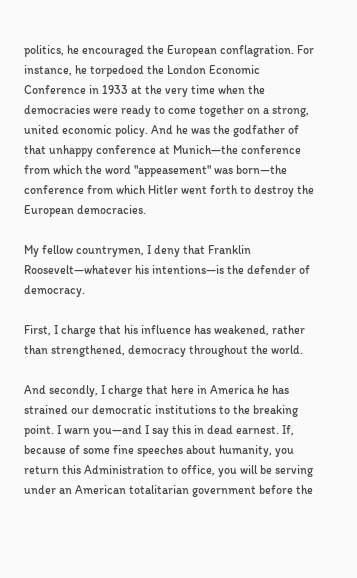politics, he encouraged the European conflagration. For instance, he torpedoed the London Economic Conference in 1933 at the very time when the democracies were ready to come together on a strong, united economic policy. And he was the godfather of that unhappy conference at Munich—the conference from which the word "appeasement" was born—the conference from which Hitler went forth to destroy the European democracies.

My fellow countrymen, I deny that Franklin Roosevelt—whatever his intentions—is the defender of democracy.

First, I charge that his influence has weakened, rather than strengthened, democracy throughout the world.

And secondly, I charge that here in America he has strained our democratic institutions to the breaking point. I warn you—and I say this in dead earnest. If, because of some fine speeches about humanity, you return this Administration to office, you will be serving under an American totalitarian government before the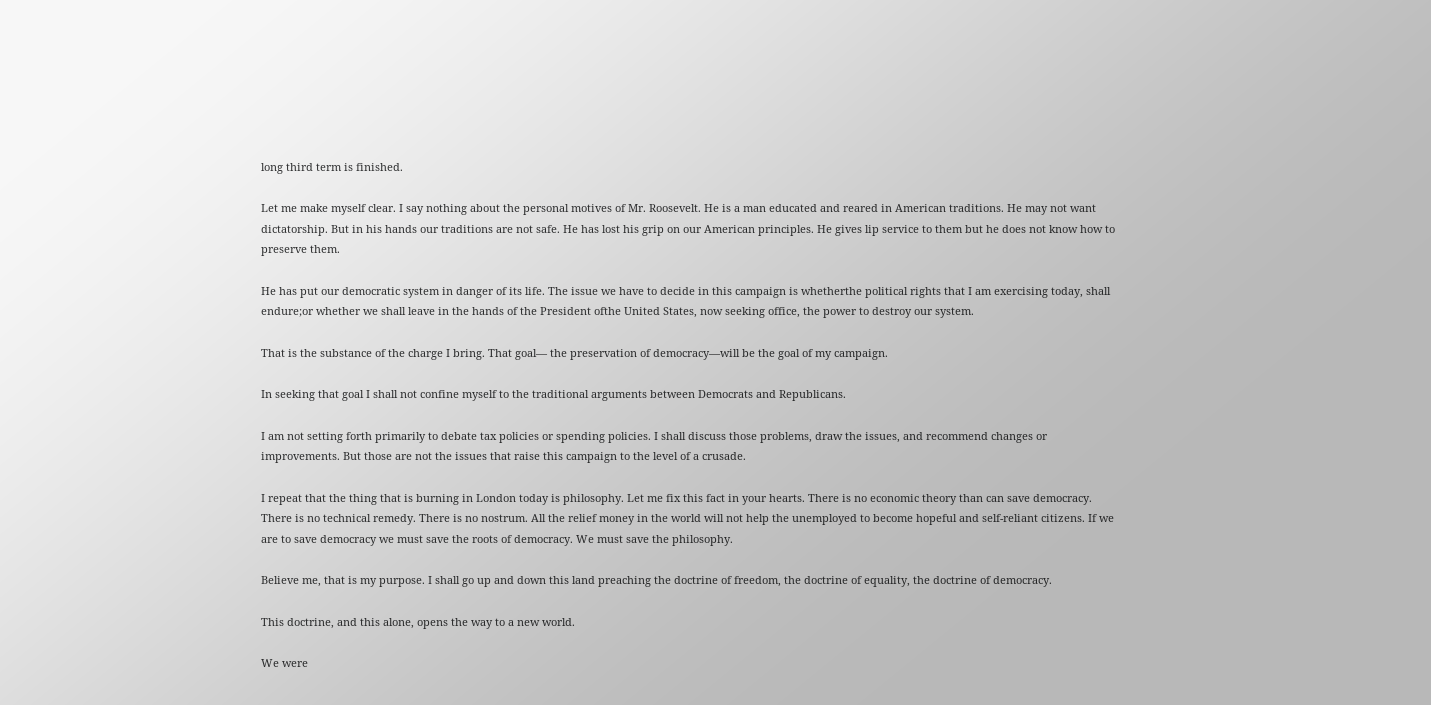long third term is finished.

Let me make myself clear. I say nothing about the personal motives of Mr. Roosevelt. He is a man educated and reared in American traditions. He may not want dictatorship. But in his hands our traditions are not safe. He has lost his grip on our American principles. He gives lip service to them but he does not know how to preserve them.

He has put our democratic system in danger of its life. The issue we have to decide in this campaign is whetherthe political rights that I am exercising today, shall endure;or whether we shall leave in the hands of the President ofthe United States, now seeking office, the power to destroy our system.

That is the substance of the charge I bring. That goal— the preservation of democracy—will be the goal of my campaign.

In seeking that goal I shall not confine myself to the traditional arguments between Democrats and Republicans.

I am not setting forth primarily to debate tax policies or spending policies. I shall discuss those problems, draw the issues, and recommend changes or improvements. But those are not the issues that raise this campaign to the level of a crusade.

I repeat that the thing that is burning in London today is philosophy. Let me fix this fact in your hearts. There is no economic theory than can save democracy. There is no technical remedy. There is no nostrum. All the relief money in the world will not help the unemployed to become hopeful and self-reliant citizens. If we are to save democracy we must save the roots of democracy. We must save the philosophy.

Believe me, that is my purpose. I shall go up and down this land preaching the doctrine of freedom, the doctrine of equality, the doctrine of democracy.

This doctrine, and this alone, opens the way to a new world.

We were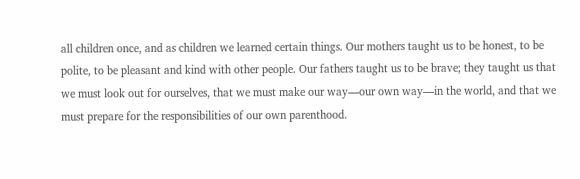all children once, and as children we learned certain things. Our mothers taught us to be honest, to be polite, to be pleasant and kind with other people. Our fathers taught us to be brave; they taught us that we must look out for ourselves, that we must make our way—our own way—in the world, and that we must prepare for the responsibilities of our own parenthood.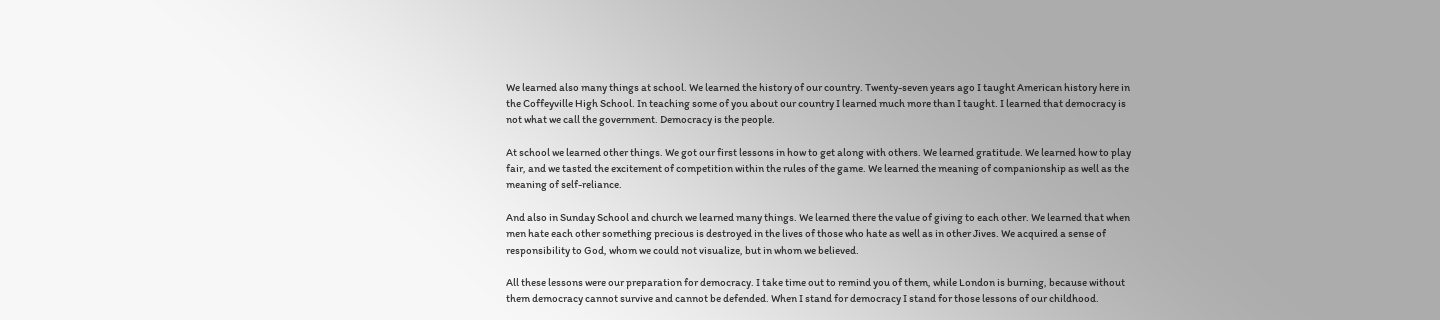We learned also many things at school. We learned the history of our country. Twenty-seven years ago I taught American history here in the Coffeyville High School. In teaching some of you about our country I learned much more than I taught. I learned that democracy is not what we call the government. Democracy is the people.

At school we learned other things. We got our first lessons in how to get along with others. We learned gratitude. We learned how to play fair, and we tasted the excitement of competition within the rules of the game. We learned the meaning of companionship as well as the meaning of self-reliance.

And also in Sunday School and church we learned many things. We learned there the value of giving to each other. We learned that when men hate each other something precious is destroyed in the lives of those who hate as well as in other Jives. We acquired a sense of responsibility to God, whom we could not visualize, but in whom we believed.

All these lessons were our preparation for democracy. I take time out to remind you of them, while London is burning, because without them democracy cannot survive and cannot be defended. When I stand for democracy I stand for those lessons of our childhood.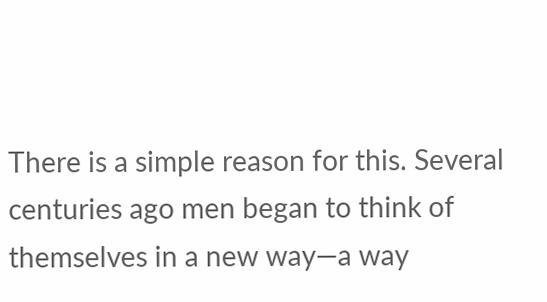There is a simple reason for this. Several centuries ago men began to think of themselves in a new way—a way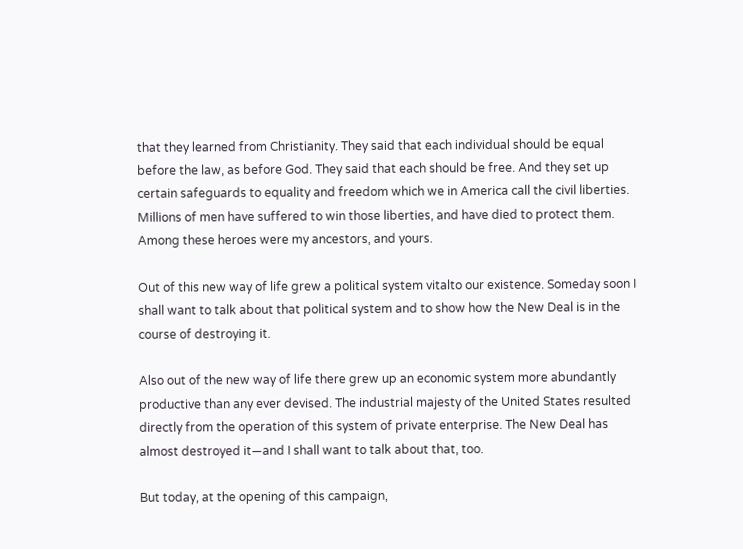that they learned from Christianity. They said that each individual should be equal before the law, as before God. They said that each should be free. And they set up certain safeguards to equality and freedom which we in America call the civil liberties. Millions of men have suffered to win those liberties, and have died to protect them. Among these heroes were my ancestors, and yours.

Out of this new way of life grew a political system vitalto our existence. Someday soon I shall want to talk about that political system and to show how the New Deal is in the course of destroying it.

Also out of the new way of life there grew up an economic system more abundantly productive than any ever devised. The industrial majesty of the United States resulted directly from the operation of this system of private enterprise. The New Deal has almost destroyed it—and I shall want to talk about that, too.

But today, at the opening of this campaign,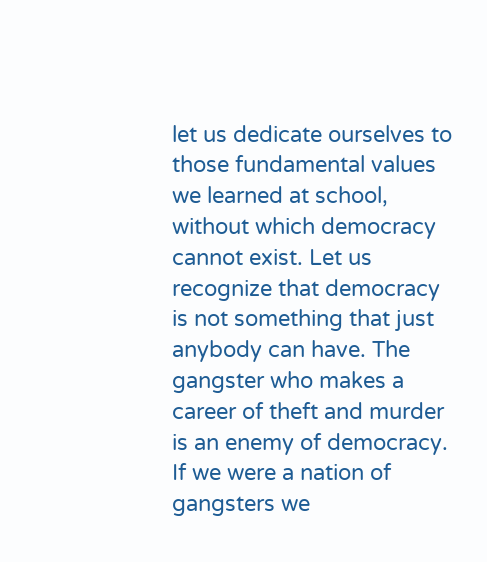let us dedicate ourselves to those fundamental values we learned at school, without which democracy cannot exist. Let us recognize that democracy is not something that just anybody can have. The gangster who makes a career of theft and murder is an enemy of democracy. If we were a nation of gangsters we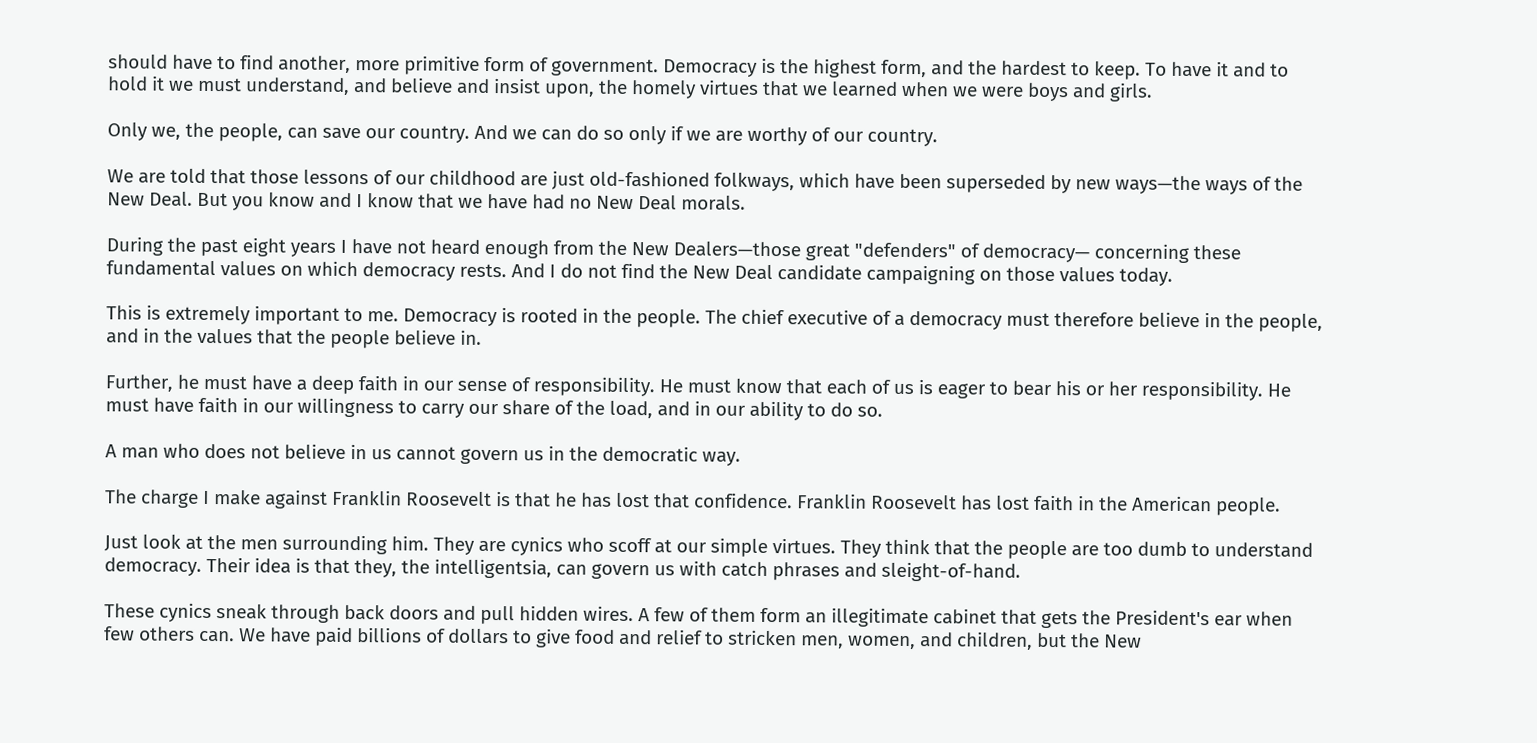should have to find another, more primitive form of government. Democracy is the highest form, and the hardest to keep. To have it and to hold it we must understand, and believe and insist upon, the homely virtues that we learned when we were boys and girls.

Only we, the people, can save our country. And we can do so only if we are worthy of our country.

We are told that those lessons of our childhood are just old-fashioned folkways, which have been superseded by new ways—the ways of the New Deal. But you know and I know that we have had no New Deal morals.

During the past eight years I have not heard enough from the New Dealers—those great "defenders" of democracy— concerning these fundamental values on which democracy rests. And I do not find the New Deal candidate campaigning on those values today.

This is extremely important to me. Democracy is rooted in the people. The chief executive of a democracy must therefore believe in the people, and in the values that the people believe in.

Further, he must have a deep faith in our sense of responsibility. He must know that each of us is eager to bear his or her responsibility. He must have faith in our willingness to carry our share of the load, and in our ability to do so.

A man who does not believe in us cannot govern us in the democratic way.

The charge I make against Franklin Roosevelt is that he has lost that confidence. Franklin Roosevelt has lost faith in the American people.

Just look at the men surrounding him. They are cynics who scoff at our simple virtues. They think that the people are too dumb to understand democracy. Their idea is that they, the intelligentsia, can govern us with catch phrases and sleight-of-hand.

These cynics sneak through back doors and pull hidden wires. A few of them form an illegitimate cabinet that gets the President's ear when few others can. We have paid billions of dollars to give food and relief to stricken men, women, and children, but the New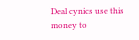Deal cynics use this money to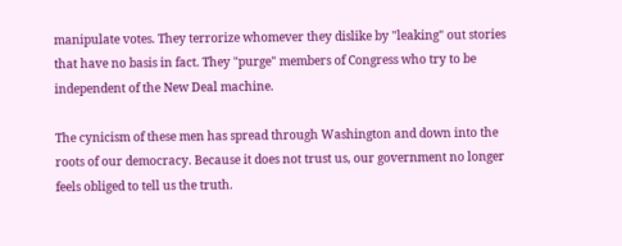manipulate votes. They terrorize whomever they dislike by "leaking" out stories that have no basis in fact. They "purge" members of Congress who try to be independent of the New Deal machine.

The cynicism of these men has spread through Washington and down into the roots of our democracy. Because it does not trust us, our government no longer feels obliged to tell us the truth.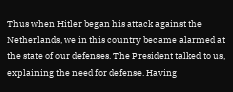Thus when Hitler began his attack against the Netherlands, we in this country became alarmed at the state of our defenses. The President talked to us, explaining the need for defense. Having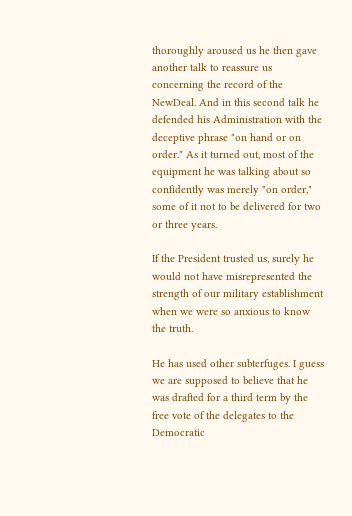thoroughly aroused us he then gave another talk to reassure us concerning the record of the NewDeal. And in this second talk he defended his Administration with the deceptive phrase "on hand or on order." As it turned out, most of the equipment he was talking about so confidently was merely "on order," some of it not to be delivered for two or three years.

If the President trusted us, surely he would not have misrepresented the strength of our military establishment when we were so anxious to know the truth.

He has used other subterfuges. I guess we are supposed to believe that he was drafted for a third term by the free vote of the delegates to the Democratic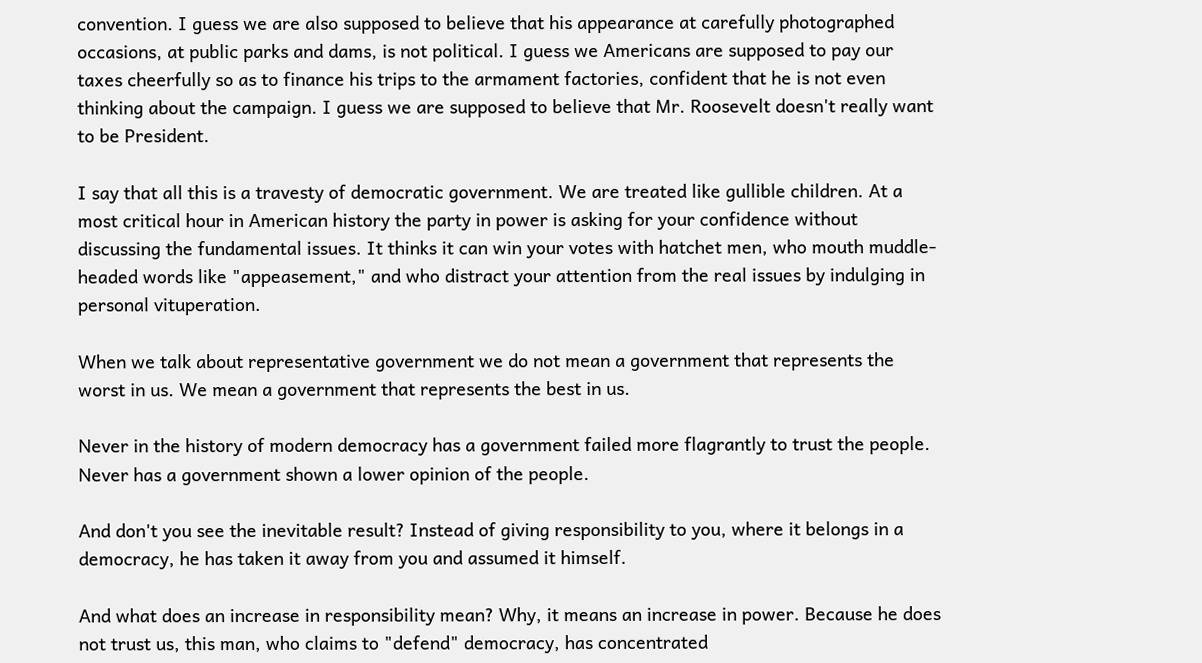convention. I guess we are also supposed to believe that his appearance at carefully photographed occasions, at public parks and dams, is not political. I guess we Americans are supposed to pay our taxes cheerfully so as to finance his trips to the armament factories, confident that he is not even thinking about the campaign. I guess we are supposed to believe that Mr. Roosevelt doesn't really want to be President.

I say that all this is a travesty of democratic government. We are treated like gullible children. At a most critical hour in American history the party in power is asking for your confidence without discussing the fundamental issues. It thinks it can win your votes with hatchet men, who mouth muddle-headed words like "appeasement," and who distract your attention from the real issues by indulging in personal vituperation.

When we talk about representative government we do not mean a government that represents the worst in us. We mean a government that represents the best in us.

Never in the history of modern democracy has a government failed more flagrantly to trust the people. Never has a government shown a lower opinion of the people.

And don't you see the inevitable result? Instead of giving responsibility to you, where it belongs in a democracy, he has taken it away from you and assumed it himself.

And what does an increase in responsibility mean? Why, it means an increase in power. Because he does not trust us, this man, who claims to "defend" democracy, has concentrated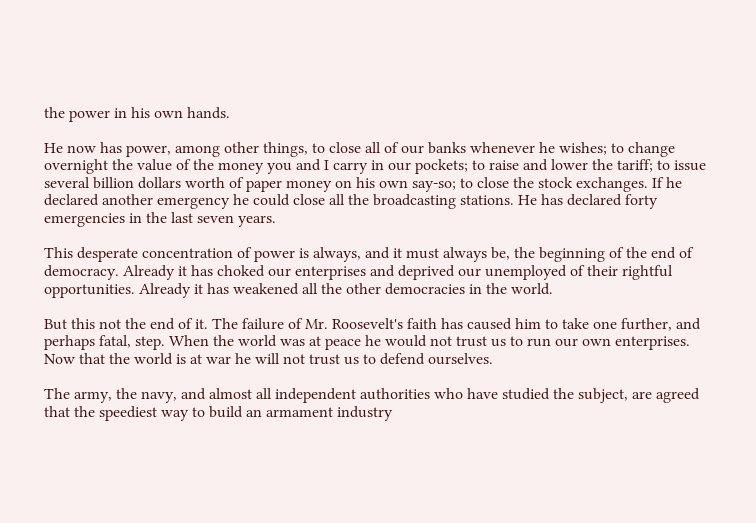the power in his own hands.

He now has power, among other things, to close all of our banks whenever he wishes; to change overnight the value of the money you and I carry in our pockets; to raise and lower the tariff; to issue several billion dollars worth of paper money on his own say-so; to close the stock exchanges. If he declared another emergency he could close all the broadcasting stations. He has declared forty emergencies in the last seven years.

This desperate concentration of power is always, and it must always be, the beginning of the end of democracy. Already it has choked our enterprises and deprived our unemployed of their rightful opportunities. Already it has weakened all the other democracies in the world.

But this not the end of it. The failure of Mr. Roosevelt's faith has caused him to take one further, and perhaps fatal, step. When the world was at peace he would not trust us to run our own enterprises. Now that the world is at war he will not trust us to defend ourselves.

The army, the navy, and almost all independent authorities who have studied the subject, are agreed that the speediest way to build an armament industry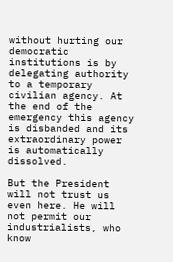without hurting our democratic institutions is by delegating authority to a temporary civilian agency. At the end of the emergency this agency is disbanded and its extraordinary power is automatically dissolved.

But the President will not trust us even here. He will not permit our industrialists, who know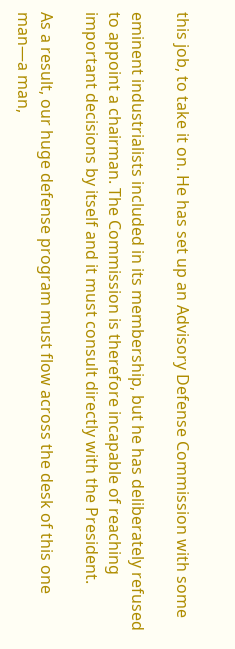this job, to take it on. He has set up an Advisory Defense Commission with some

eminent industrialists included in its membership, but he has deliberately refused to appoint a chairman. The Commission is therefore incapable of reaching important decisions by itself and it must consult directly with the President.

As a result, our huge defense program must flow across the desk of this one man—a man,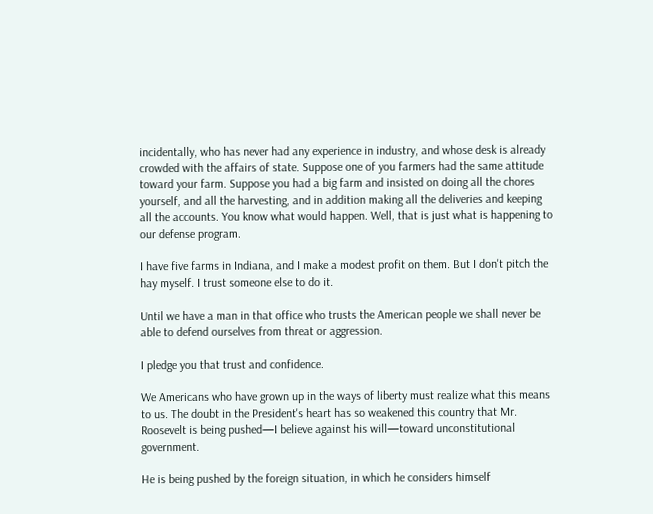incidentally, who has never had any experience in industry, and whose desk is already crowded with the affairs of state. Suppose one of you farmers had the same attitude toward your farm. Suppose you had a big farm and insisted on doing all the chores yourself, and all the harvesting, and in addition making all the deliveries and keeping all the accounts. You know what would happen. Well, that is just what is happening to our defense program.

I have five farms in Indiana, and I make a modest profit on them. But I don't pitch the hay myself. I trust someone else to do it.

Until we have a man in that office who trusts the American people we shall never be able to defend ourselves from threat or aggression.

I pledge you that trust and confidence.

We Americans who have grown up in the ways of liberty must realize what this means to us. The doubt in the President's heart has so weakened this country that Mr. Roosevelt is being pushed—I believe against his will—toward unconstitutional government.

He is being pushed by the foreign situation, in which he considers himself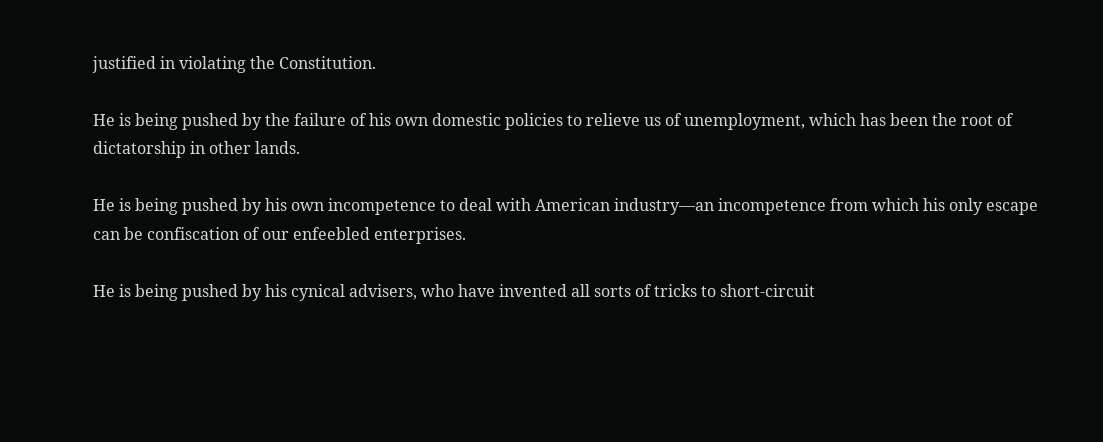justified in violating the Constitution.

He is being pushed by the failure of his own domestic policies to relieve us of unemployment, which has been the root of dictatorship in other lands.

He is being pushed by his own incompetence to deal with American industry—an incompetence from which his only escape can be confiscation of our enfeebled enterprises.

He is being pushed by his cynical advisers, who have invented all sorts of tricks to short-circuit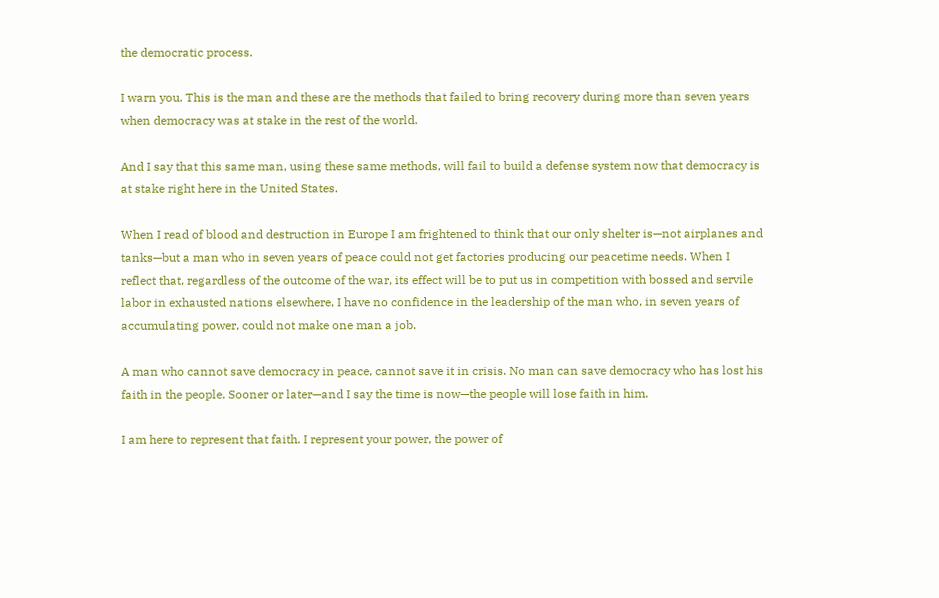the democratic process.

I warn you. This is the man and these are the methods that failed to bring recovery during more than seven years when democracy was at stake in the rest of the world.

And I say that this same man, using these same methods, will fail to build a defense system now that democracy is at stake right here in the United States.

When I read of blood and destruction in Europe I am frightened to think that our only shelter is—not airplanes and tanks—but a man who in seven years of peace could not get factories producing our peacetime needs. When I reflect that, regardless of the outcome of the war, its effect will be to put us in competition with bossed and servile labor in exhausted nations elsewhere, I have no confidence in the leadership of the man who, in seven years of accumulating power, could not make one man a job.

A man who cannot save democracy in peace, cannot save it in crisis. No man can save democracy who has lost his faith in the people. Sooner or later—and I say the time is now—the people will lose faith in him.

I am here to represent that faith. I represent your power, the power of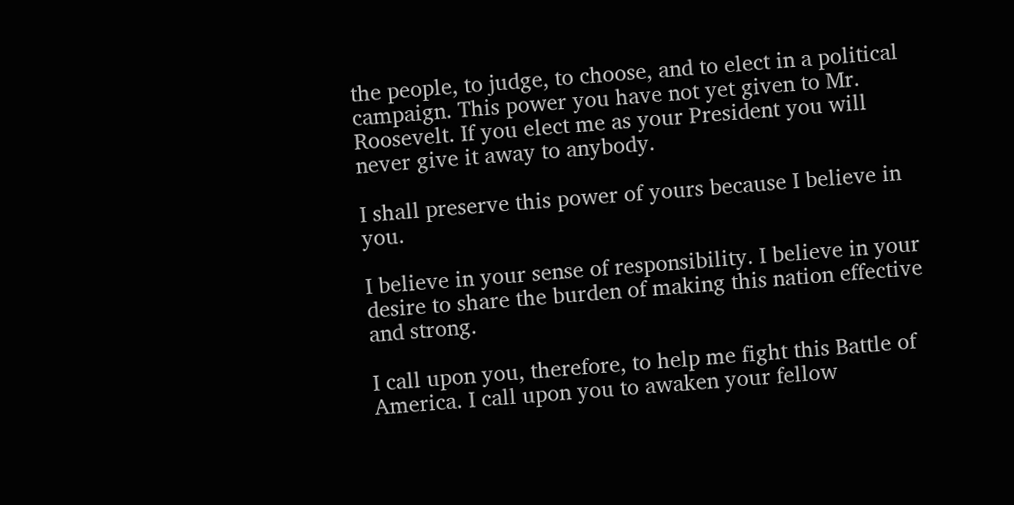the people, to judge, to choose, and to elect in a political campaign. This power you have not yet given to Mr. Roosevelt. If you elect me as your President you will never give it away to anybody.

I shall preserve this power of yours because I believe in you.

I believe in your sense of responsibility. I believe in your desire to share the burden of making this nation effective and strong.

I call upon you, therefore, to help me fight this Battle of America. I call upon you to awaken your fellow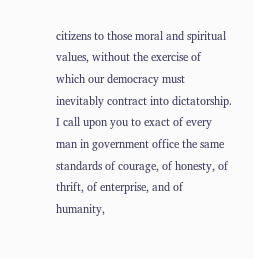citizens to those moral and spiritual values, without the exercise of which our democracy must inevitably contract into dictatorship. I call upon you to exact of every man in government office the same standards of courage, of honesty, of thrift, of enterprise, and of humanity,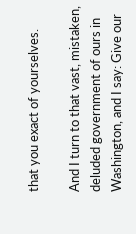that you exact of yourselves.

And I turn to that vast, mistaken, deluded government of ours in Washington, and I say: Give our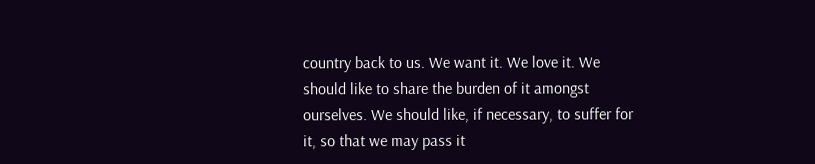country back to us. We want it. We love it. We should like to share the burden of it amongst ourselves. We should like, if necessary, to suffer for it, so that we may pass it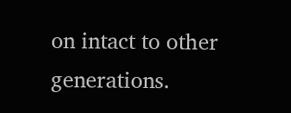on intact to other generations.